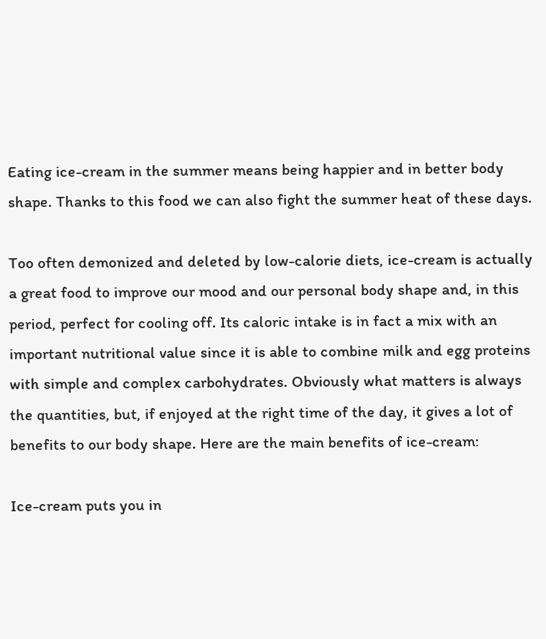Eating ice-cream in the summer means being happier and in better body shape. Thanks to this food we can also fight the summer heat of these days.

Too often demonized and deleted by low-calorie diets, ice-cream is actually a great food to improve our mood and our personal body shape and, in this period, perfect for cooling off. Its caloric intake is in fact a mix with an important nutritional value since it is able to combine milk and egg proteins with simple and complex carbohydrates. Obviously what matters is always the quantities, but, if enjoyed at the right time of the day, it gives a lot of benefits to our body shape. Here are the main benefits of ice-cream:

Ice-cream puts you in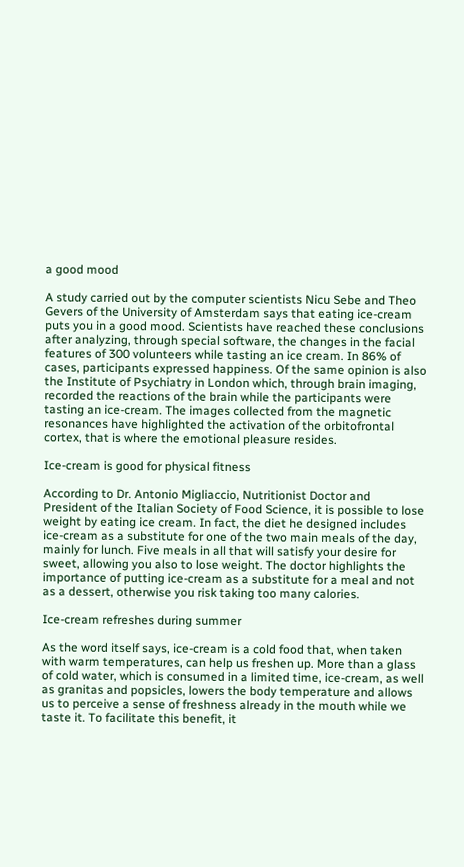a good mood

A study carried out by the computer scientists Nicu Sebe and Theo Gevers of the University of Amsterdam says that eating ice-cream puts you in a good mood. Scientists have reached these conclusions after analyzing, through special software, the changes in the facial features of 300 volunteers while tasting an ice cream. In 86% of cases, participants expressed happiness. Of the same opinion is also the Institute of Psychiatry in London which, through brain imaging, recorded the reactions of the brain while the participants were tasting an ice-cream. The images collected from the magnetic resonances have highlighted the activation of the orbitofrontal cortex, that is where the emotional pleasure resides.

Ice-cream is good for physical fitness

According to Dr. Antonio Migliaccio, Nutritionist Doctor and President of the Italian Society of Food Science, it is possible to lose weight by eating ice cream. In fact, the diet he designed includes ice-cream as a substitute for one of the two main meals of the day, mainly for lunch. Five meals in all that will satisfy your desire for sweet, allowing you also to lose weight. The doctor highlights the importance of putting ice-cream as a substitute for a meal and not as a dessert, otherwise you risk taking too many calories.

Ice-cream refreshes during summer

As the word itself says, ice-cream is a cold food that, when taken with warm temperatures, can help us freshen up. More than a glass of cold water, which is consumed in a limited time, ice-cream, as well as granitas and popsicles, lowers the body temperature and allows us to perceive a sense of freshness already in the mouth while we taste it. To facilitate this benefit, it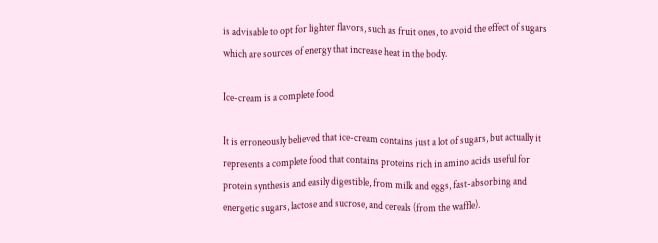is advisable to opt for lighter flavors, such as fruit ones, to avoid the effect of sugars which are sources of energy that increase heat in the body.

Ice-cream is a complete food

It is erroneously believed that ice-cream contains just a lot of sugars, but actually it represents a complete food that contains proteins rich in amino acids useful for protein synthesis and easily digestible, from milk and eggs, fast-absorbing and energetic sugars, lactose and sucrose, and cereals (from the waffle).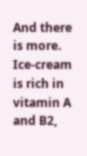And there is more. Ice-cream is rich in vitamin A and B2,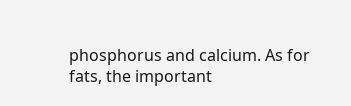phosphorus and calcium. As for fats, the important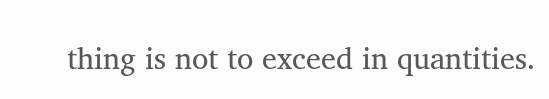thing is not to exceed in quantities.